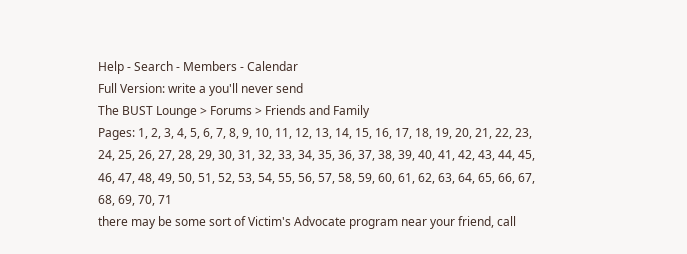Help - Search - Members - Calendar
Full Version: write a you'll never send
The BUST Lounge > Forums > Friends and Family
Pages: 1, 2, 3, 4, 5, 6, 7, 8, 9, 10, 11, 12, 13, 14, 15, 16, 17, 18, 19, 20, 21, 22, 23, 24, 25, 26, 27, 28, 29, 30, 31, 32, 33, 34, 35, 36, 37, 38, 39, 40, 41, 42, 43, 44, 45, 46, 47, 48, 49, 50, 51, 52, 53, 54, 55, 56, 57, 58, 59, 60, 61, 62, 63, 64, 65, 66, 67, 68, 69, 70, 71
there may be some sort of Victim's Advocate program near your friend, call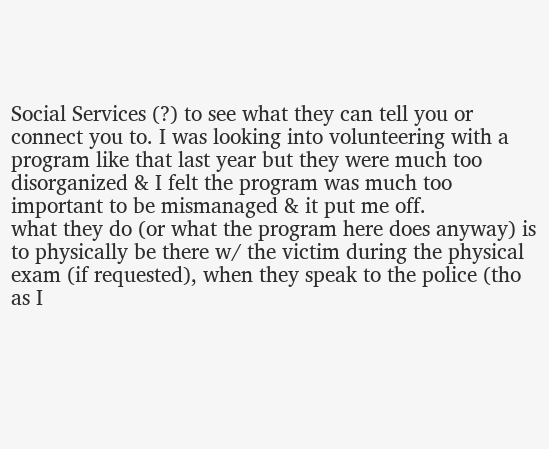Social Services (?) to see what they can tell you or connect you to. I was looking into volunteering with a program like that last year but they were much too disorganized & I felt the program was much too important to be mismanaged & it put me off.
what they do (or what the program here does anyway) is to physically be there w/ the victim during the physical exam (if requested), when they speak to the police (tho as I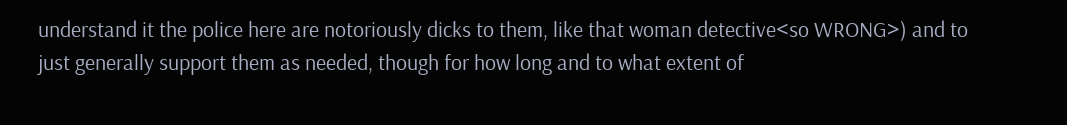understand it the police here are notoriously dicks to them, like that woman detective<so WRONG>) and to just generally support them as needed, though for how long and to what extent of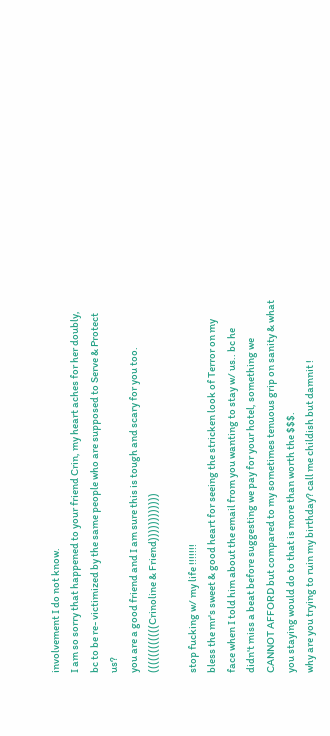involvement I do not know.
I am so sorry that happened to your friend Crin, my heart aches for her doubly, bc to be re- victimized by the same people who are supposed to Serve & Protect us?
you are a good friend and I am sure this is tough and scary for you too.
((((((((((((Crinoline & Friend))))))))))))

stop fucking w/ my life !!!!!!!
bless the mr's sweet & good heart for seeing the stricken look of Terror on my face when I told him about the email from you wanting to stay w/ us.. bc he didn't miss a beat before suggesting we pay for your hotel, something we CANNOT AFFORD but compared to my sometimes tenuous grip on sanity & what you staying would do to that is more than worth the $$$.
why are you trying to ruin my birthday? call me childish but damnit !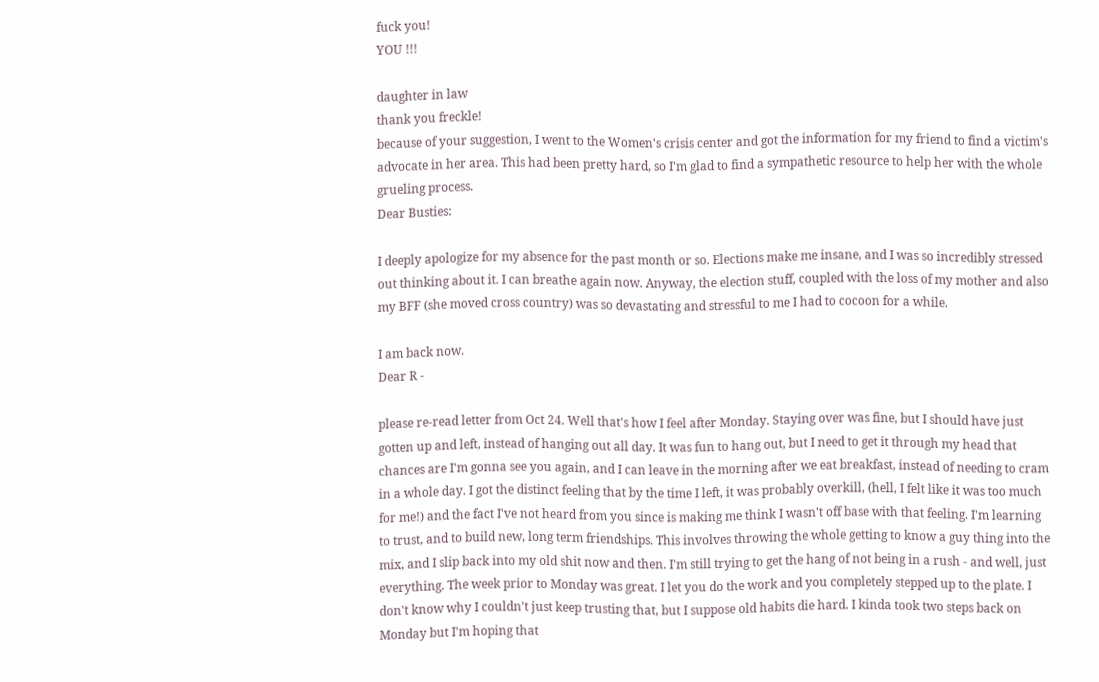fuck you!
YOU !!!

daughter in law
thank you freckle!
because of your suggestion, I went to the Women's crisis center and got the information for my friend to find a victim's advocate in her area. This had been pretty hard, so I'm glad to find a sympathetic resource to help her with the whole grueling process.
Dear Busties:

I deeply apologize for my absence for the past month or so. Elections make me insane, and I was so incredibly stressed out thinking about it. I can breathe again now. Anyway, the election stuff, coupled with the loss of my mother and also my BFF (she moved cross country) was so devastating and stressful to me I had to cocoon for a while.

I am back now.
Dear R -

please re-read letter from Oct 24. Well that's how I feel after Monday. Staying over was fine, but I should have just gotten up and left, instead of hanging out all day. It was fun to hang out, but I need to get it through my head that chances are I'm gonna see you again, and I can leave in the morning after we eat breakfast, instead of needing to cram in a whole day. I got the distinct feeling that by the time I left, it was probably overkill, (hell, I felt like it was too much for me!) and the fact I've not heard from you since is making me think I wasn't off base with that feeling. I'm learning to trust, and to build new, long term friendships. This involves throwing the whole getting to know a guy thing into the mix, and I slip back into my old shit now and then. I'm still trying to get the hang of not being in a rush - and well, just everything. The week prior to Monday was great. I let you do the work and you completely stepped up to the plate. I don't know why I couldn't just keep trusting that, but I suppose old habits die hard. I kinda took two steps back on Monday but I'm hoping that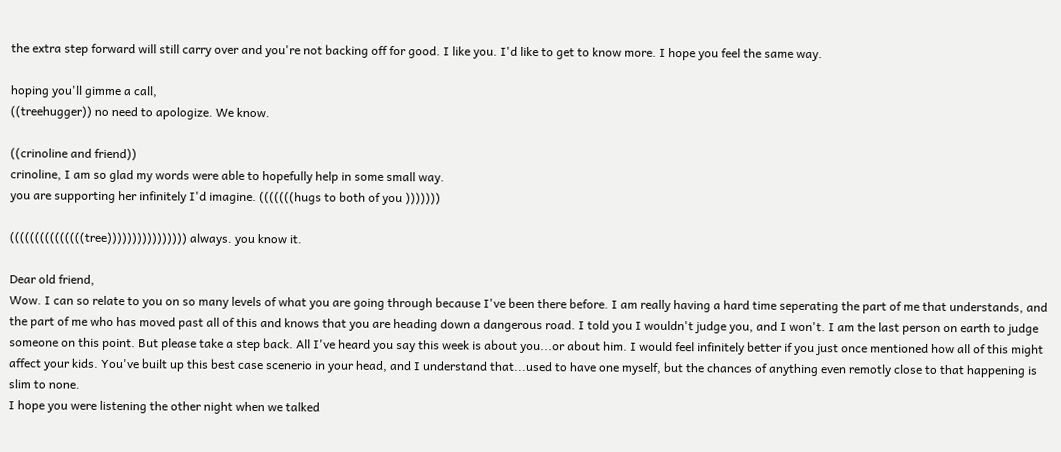the extra step forward will still carry over and you're not backing off for good. I like you. I'd like to get to know more. I hope you feel the same way.

hoping you'll gimme a call,
((treehugger)) no need to apologize. We know.

((crinoline and friend))
crinoline, I am so glad my words were able to hopefully help in some small way.
you are supporting her infinitely I'd imagine. (((((((hugs to both of you )))))))

(((((((((((((((tree)))))))))))))))) always. you know it.

Dear old friend,
Wow. I can so relate to you on so many levels of what you are going through because I've been there before. I am really having a hard time seperating the part of me that understands, and the part of me who has moved past all of this and knows that you are heading down a dangerous road. I told you I wouldn't judge you, and I won't. I am the last person on earth to judge someone on this point. But please take a step back. All I've heard you say this week is about you...or about him. I would feel infinitely better if you just once mentioned how all of this might affect your kids. You've built up this best case scenerio in your head, and I understand that...used to have one myself, but the chances of anything even remotly close to that happening is slim to none.
I hope you were listening the other night when we talked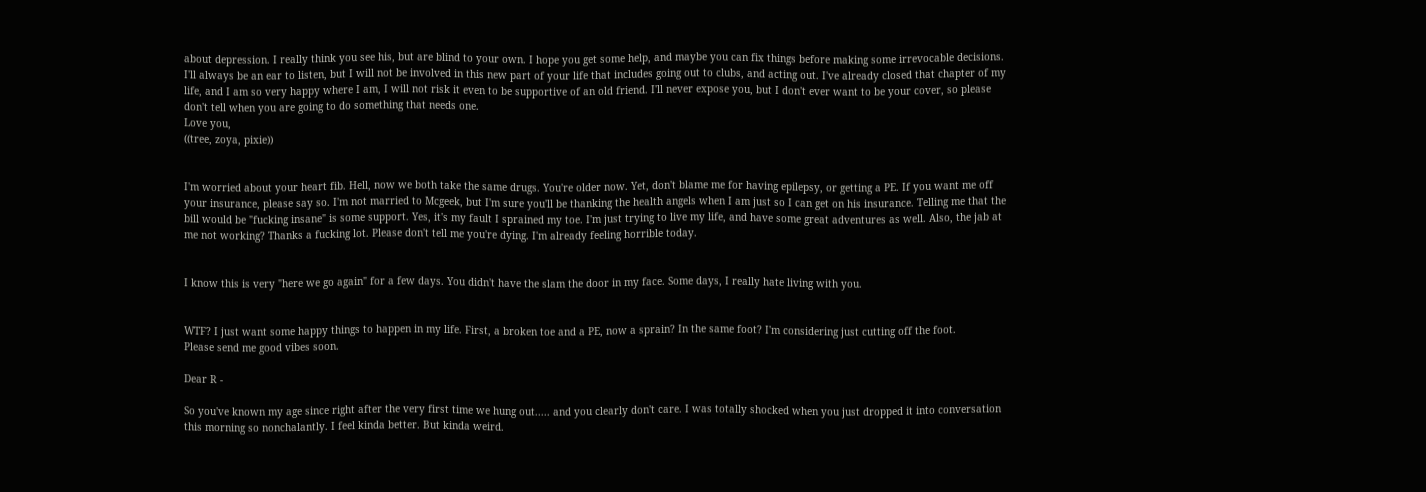about depression. I really think you see his, but are blind to your own. I hope you get some help, and maybe you can fix things before making some irrevocable decisions. I'll always be an ear to listen, but I will not be involved in this new part of your life that includes going out to clubs, and acting out. I've already closed that chapter of my life, and I am so very happy where I am, I will not risk it even to be supportive of an old friend. I'll never expose you, but I don't ever want to be your cover, so please don't tell when you are going to do something that needs one.
Love you,
((tree, zoya, pixie))


I'm worried about your heart fib. Hell, now we both take the same drugs. You're older now. Yet, don't blame me for having epilepsy, or getting a PE. If you want me off your insurance, please say so. I'm not married to Mcgeek, but I'm sure you'll be thanking the health angels when I am just so I can get on his insurance. Telling me that the bill would be "fucking insane" is some support. Yes, it's my fault I sprained my toe. I'm just trying to live my life, and have some great adventures as well. Also, the jab at me not working? Thanks a fucking lot. Please don't tell me you're dying. I'm already feeling horrible today.


I know this is very "here we go again" for a few days. You didn't have the slam the door in my face. Some days, I really hate living with you.


WTF? I just want some happy things to happen in my life. First, a broken toe and a PE, now a sprain? In the same foot? I'm considering just cutting off the foot.
Please send me good vibes soon.

Dear R -

So you've known my age since right after the very first time we hung out..... and you clearly don't care. I was totally shocked when you just dropped it into conversation this morning so nonchalantly. I feel kinda better. But kinda weird.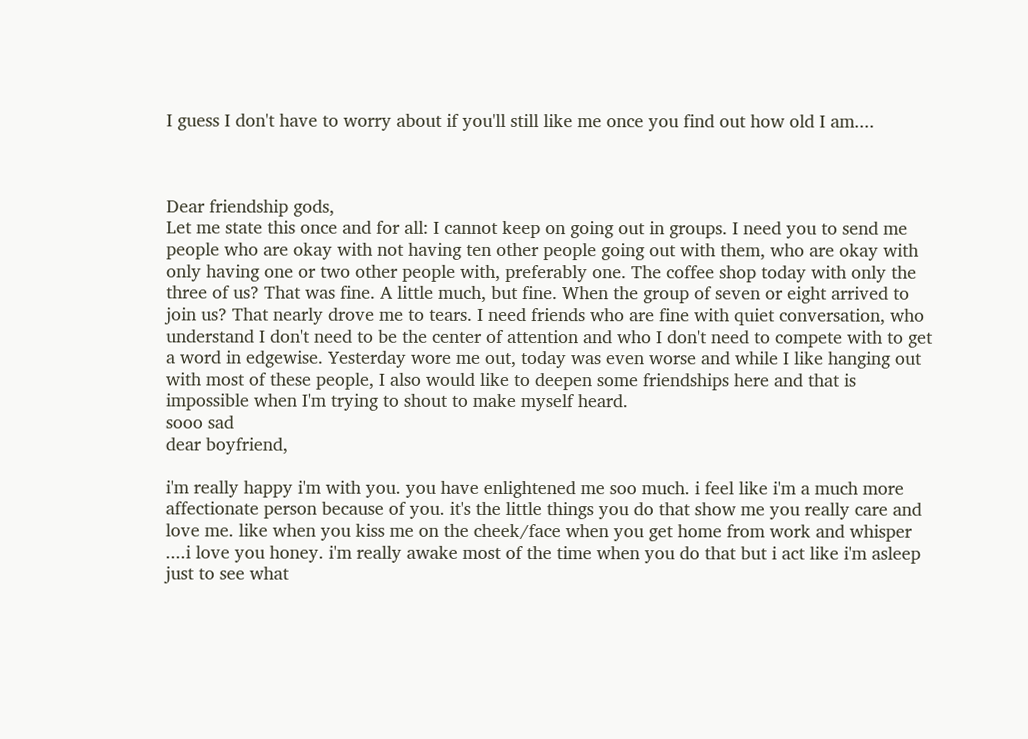I guess I don't have to worry about if you'll still like me once you find out how old I am....



Dear friendship gods,
Let me state this once and for all: I cannot keep on going out in groups. I need you to send me people who are okay with not having ten other people going out with them, who are okay with only having one or two other people with, preferably one. The coffee shop today with only the three of us? That was fine. A little much, but fine. When the group of seven or eight arrived to join us? That nearly drove me to tears. I need friends who are fine with quiet conversation, who understand I don't need to be the center of attention and who I don't need to compete with to get a word in edgewise. Yesterday wore me out, today was even worse and while I like hanging out with most of these people, I also would like to deepen some friendships here and that is impossible when I'm trying to shout to make myself heard.
sooo sad
dear boyfriend,

i'm really happy i'm with you. you have enlightened me soo much. i feel like i'm a much more affectionate person because of you. it's the little things you do that show me you really care and love me. like when you kiss me on the cheek/face when you get home from work and whisper ....i love you honey. i'm really awake most of the time when you do that but i act like i'm asleep just to see what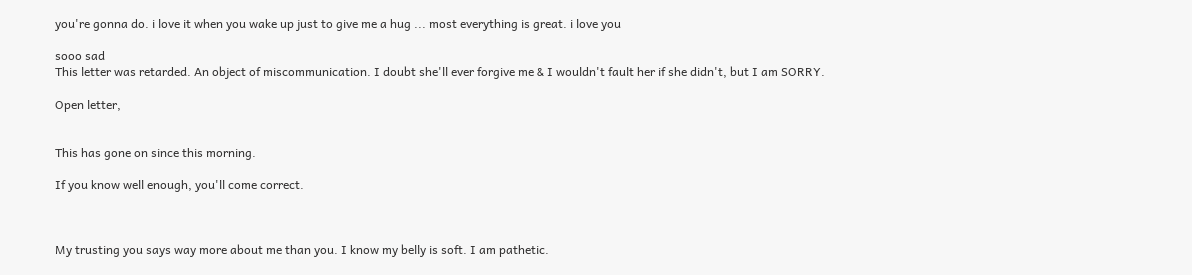you're gonna do. i love it when you wake up just to give me a hug ... most everything is great. i love you

sooo sad
This letter was retarded. An object of miscommunication. I doubt she'll ever forgive me & I wouldn't fault her if she didn't, but I am SORRY.

Open letter,


This has gone on since this morning.

If you know well enough, you'll come correct.



My trusting you says way more about me than you. I know my belly is soft. I am pathetic.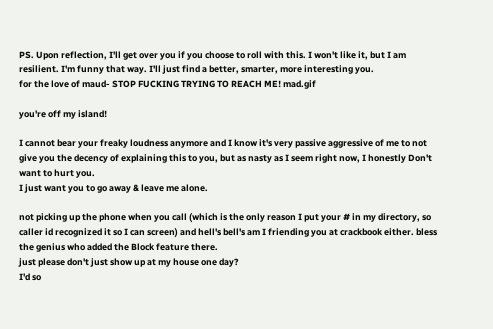PS. Upon reflection, I'll get over you if you choose to roll with this. I won't like it, but I am resilient. I'm funny that way. I'll just find a better, smarter, more interesting you.
for the love of maud- STOP FUCKING TRYING TO REACH ME! mad.gif

you're off my island!

I cannot bear your freaky loudness anymore and I know it's very passive aggressive of me to not give you the decency of explaining this to you, but as nasty as I seem right now, I honestly Don't want to hurt you.
I just want you to go away & leave me alone.

not picking up the phone when you call (which is the only reason I put your # in my directory, so caller id recognized it so I can screen) and hell's bell's am I friending you at crackbook either. bless the genius who added the Block feature there.
just please don't just show up at my house one day?
I'd so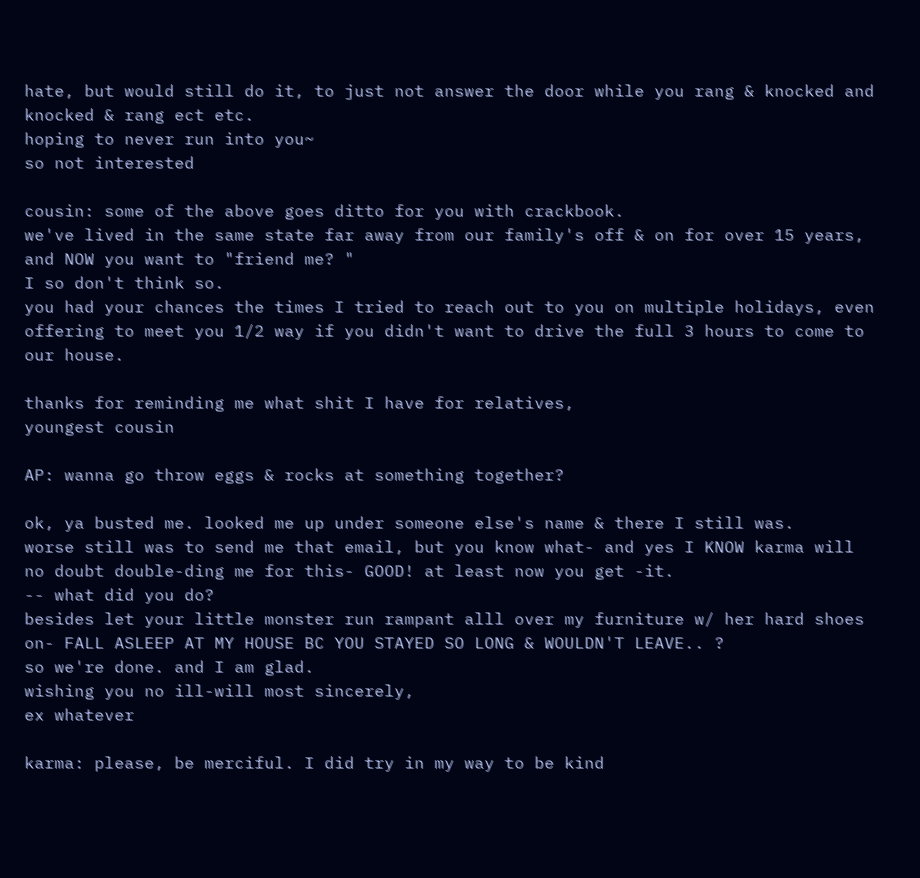hate, but would still do it, to just not answer the door while you rang & knocked and knocked & rang ect etc.
hoping to never run into you~
so not interested

cousin: some of the above goes ditto for you with crackbook.
we've lived in the same state far away from our family's off & on for over 15 years, and NOW you want to "friend me? "
I so don't think so.
you had your chances the times I tried to reach out to you on multiple holidays, even offering to meet you 1/2 way if you didn't want to drive the full 3 hours to come to our house.

thanks for reminding me what shit I have for relatives,
youngest cousin

AP: wanna go throw eggs & rocks at something together?

ok, ya busted me. looked me up under someone else's name & there I still was.
worse still was to send me that email, but you know what- and yes I KNOW karma will no doubt double-ding me for this- GOOD! at least now you get -it.
-- what did you do?
besides let your little monster run rampant alll over my furniture w/ her hard shoes on- FALL ASLEEP AT MY HOUSE BC YOU STAYED SO LONG & WOULDN'T LEAVE.. ?
so we're done. and I am glad.
wishing you no ill-will most sincerely,
ex whatever

karma: please, be merciful. I did try in my way to be kind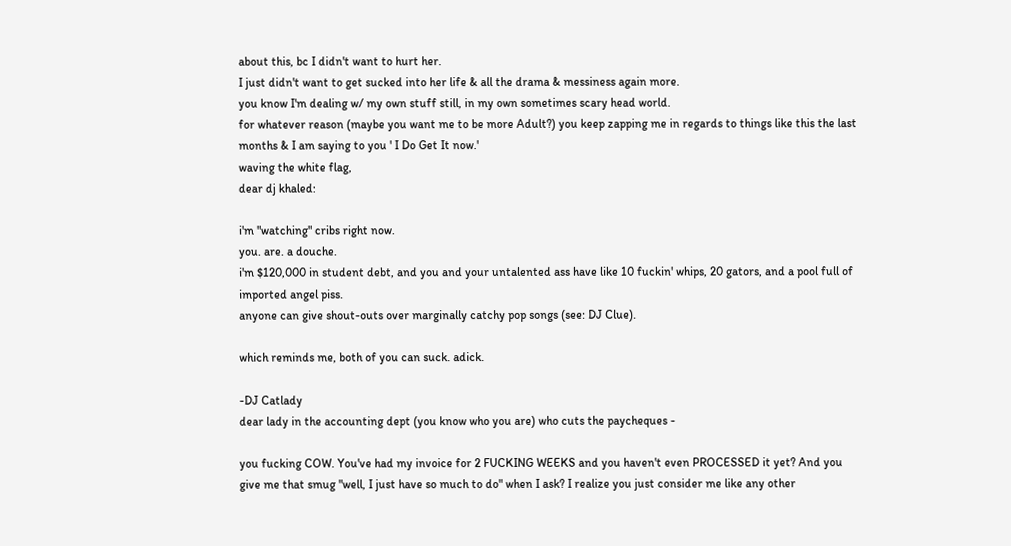about this, bc I didn't want to hurt her.
I just didn't want to get sucked into her life & all the drama & messiness again more.
you know I'm dealing w/ my own stuff still, in my own sometimes scary head world.
for whatever reason (maybe you want me to be more Adult?) you keep zapping me in regards to things like this the last months & I am saying to you ' I Do Get It now.'
waving the white flag,
dear dj khaled:

i'm "watching" cribs right now.
you. are. a douche.
i'm $120,000 in student debt, and you and your untalented ass have like 10 fuckin' whips, 20 gators, and a pool full of imported angel piss.
anyone can give shout-outs over marginally catchy pop songs (see: DJ Clue).

which reminds me, both of you can suck. adick.

-DJ Catlady
dear lady in the accounting dept (you know who you are) who cuts the paycheques -

you fucking COW. You've had my invoice for 2 FUCKING WEEKS and you haven't even PROCESSED it yet? And you give me that smug "well, I just have so much to do" when I ask? I realize you just consider me like any other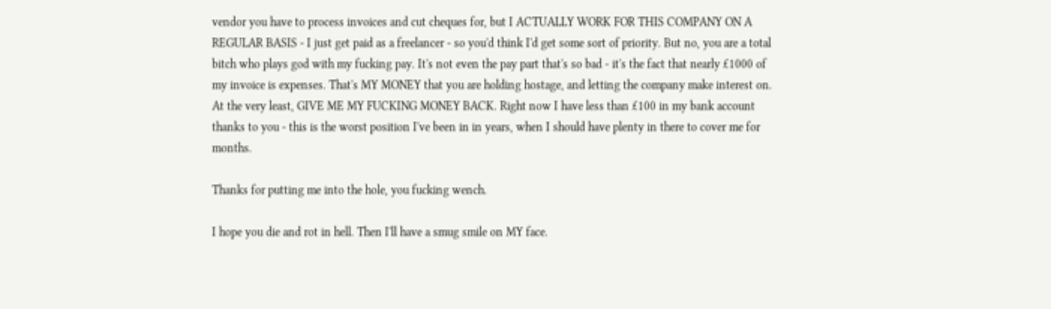vendor you have to process invoices and cut cheques for, but I ACTUALLY WORK FOR THIS COMPANY ON A REGULAR BASIS - I just get paid as a freelancer - so you'd think I'd get some sort of priority. But no, you are a total bitch who plays god with my fucking pay. It's not even the pay part that's so bad - it's the fact that nearly £1000 of my invoice is expenses. That's MY MONEY that you are holding hostage, and letting the company make interest on. At the very least, GIVE ME MY FUCKING MONEY BACK. Right now I have less than £100 in my bank account thanks to you - this is the worst position I've been in in years, when I should have plenty in there to cover me for months.

Thanks for putting me into the hole, you fucking wench.

I hope you die and rot in hell. Then I'll have a smug smile on MY face.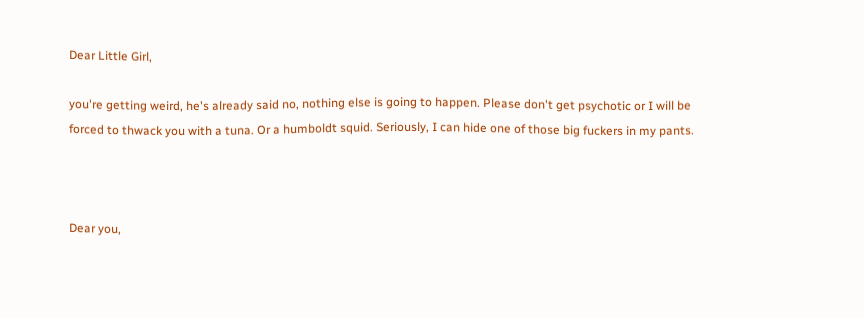Dear Little Girl,

you're getting weird, he's already said no, nothing else is going to happen. Please don't get psychotic or I will be forced to thwack you with a tuna. Or a humboldt squid. Seriously, I can hide one of those big fuckers in my pants.



Dear you,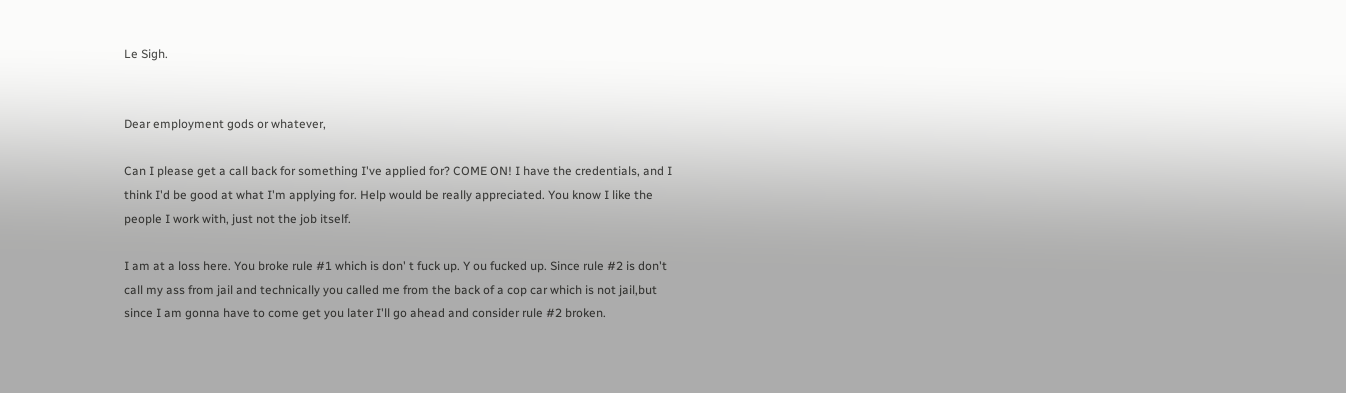Le Sigh.


Dear employment gods or whatever,

Can I please get a call back for something I've applied for? COME ON! I have the credentials, and I think I'd be good at what I'm applying for. Help would be really appreciated. You know I like the people I work with, just not the job itself.

I am at a loss here. You broke rule #1 which is don' t fuck up. Y ou fucked up. Since rule #2 is don't call my ass from jail and technically you called me from the back of a cop car which is not jail,but since I am gonna have to come get you later I'll go ahead and consider rule #2 broken.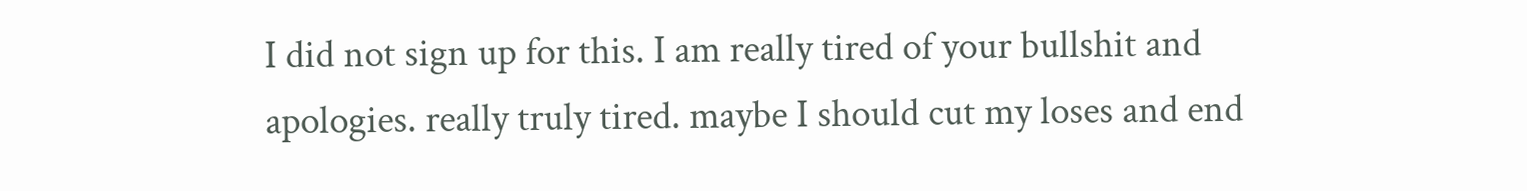I did not sign up for this. I am really tired of your bullshit and apologies. really truly tired. maybe I should cut my loses and end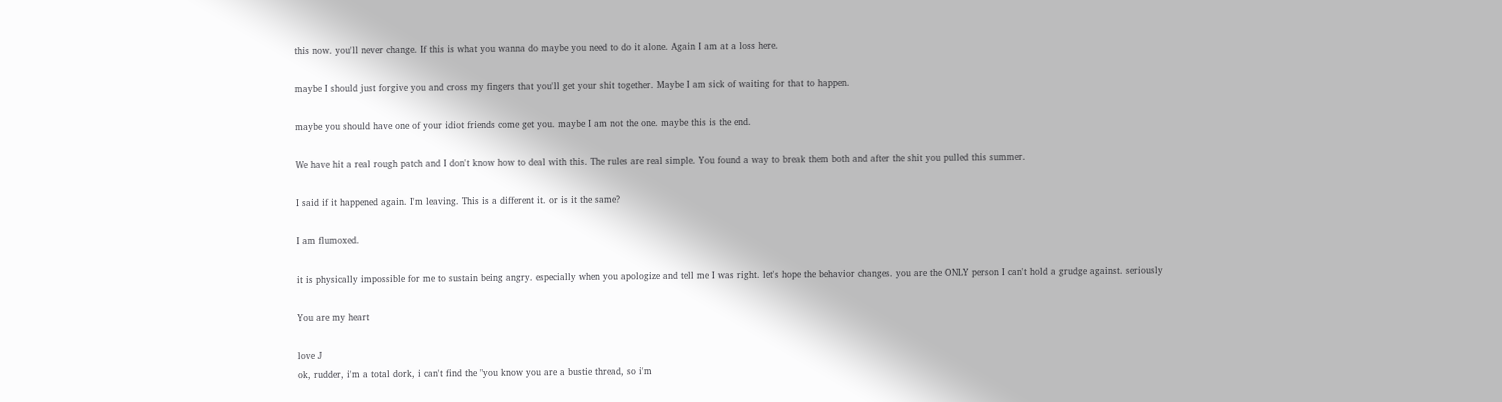this now. you'll never change. If this is what you wanna do maybe you need to do it alone. Again I am at a loss here.

maybe I should just forgive you and cross my fingers that you'll get your shit together. Maybe I am sick of waiting for that to happen.

maybe you should have one of your idiot friends come get you. maybe I am not the one. maybe this is the end.

We have hit a real rough patch and I don't know how to deal with this. The rules are real simple. You found a way to break them both and after the shit you pulled this summer.

I said if it happened again. I'm leaving. This is a different it. or is it the same?

I am flumoxed.

it is physically impossible for me to sustain being angry. especially when you apologize and tell me I was right. let's hope the behavior changes. you are the ONLY person I can't hold a grudge against. seriously

You are my heart

love J
ok, rudder, i'm a total dork, i can't find the "you know you are a bustie thread, so i'm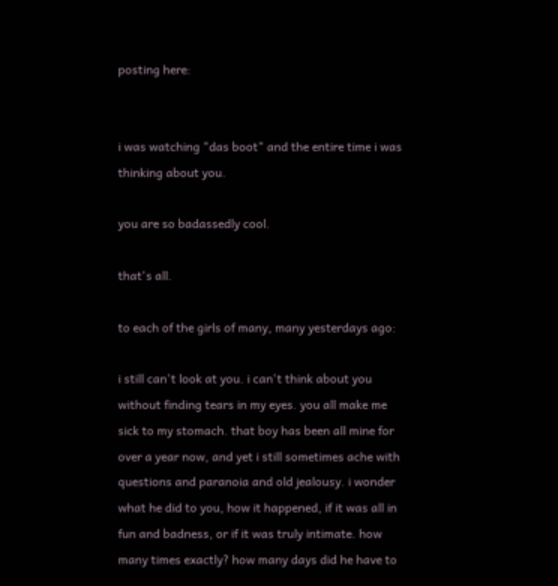posting here:


i was watching "das boot" and the entire time i was thinking about you.

you are so badassedly cool.

that's all.

to each of the girls of many, many yesterdays ago:

i still can't look at you. i can't think about you without finding tears in my eyes. you all make me sick to my stomach. that boy has been all mine for over a year now, and yet i still sometimes ache with questions and paranoia and old jealousy. i wonder what he did to you, how it happened, if it was all in fun and badness, or if it was truly intimate. how many times exactly? how many days did he have to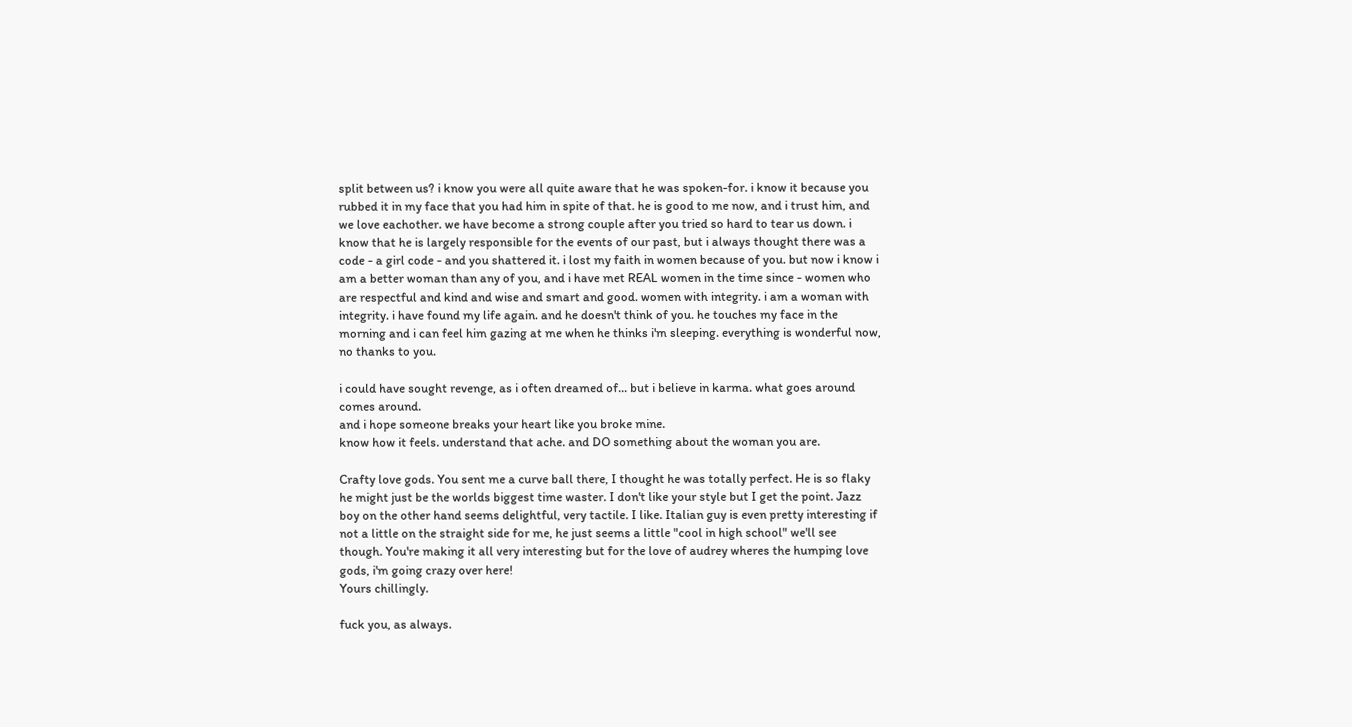split between us? i know you were all quite aware that he was spoken-for. i know it because you rubbed it in my face that you had him in spite of that. he is good to me now, and i trust him, and we love eachother. we have become a strong couple after you tried so hard to tear us down. i know that he is largely responsible for the events of our past, but i always thought there was a code - a girl code - and you shattered it. i lost my faith in women because of you. but now i know i am a better woman than any of you, and i have met REAL women in the time since - women who are respectful and kind and wise and smart and good. women with integrity. i am a woman with integrity. i have found my life again. and he doesn't think of you. he touches my face in the morning and i can feel him gazing at me when he thinks i'm sleeping. everything is wonderful now, no thanks to you.

i could have sought revenge, as i often dreamed of... but i believe in karma. what goes around comes around.
and i hope someone breaks your heart like you broke mine.
know how it feels. understand that ache. and DO something about the woman you are.

Crafty love gods. You sent me a curve ball there, I thought he was totally perfect. He is so flaky he might just be the worlds biggest time waster. I don't like your style but I get the point. Jazz boy on the other hand seems delightful, very tactile. I like. Italian guy is even pretty interesting if not a little on the straight side for me, he just seems a little "cool in high school" we'll see though. You're making it all very interesting but for the love of audrey wheres the humping love gods, i'm going crazy over here!
Yours chillingly.

fuck you, as always.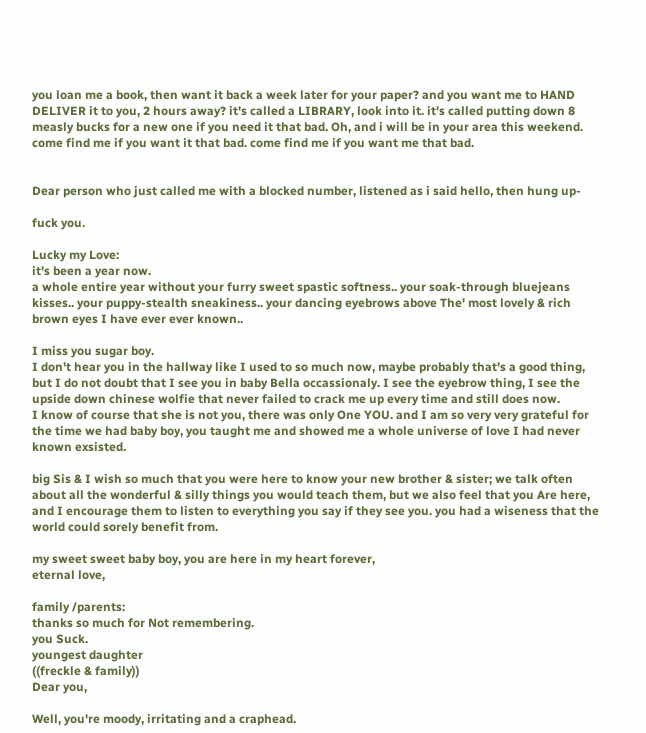you loan me a book, then want it back a week later for your paper? and you want me to HAND DELIVER it to you, 2 hours away? it's called a LIBRARY, look into it. it's called putting down 8 measly bucks for a new one if you need it that bad. Oh, and i will be in your area this weekend. come find me if you want it that bad. come find me if you want me that bad.


Dear person who just called me with a blocked number, listened as i said hello, then hung up-

fuck you.

Lucky my Love:
it's been a year now.
a whole entire year without your furry sweet spastic softness.. your soak-through bluejeans kisses.. your puppy-stealth sneakiness.. your dancing eyebrows above The' most lovely & rich brown eyes I have ever ever known..

I miss you sugar boy.
I don't hear you in the hallway like I used to so much now, maybe probably that's a good thing, but I do not doubt that I see you in baby Bella occassionaly. I see the eyebrow thing, I see the upside down chinese wolfie that never failed to crack me up every time and still does now.
I know of course that she is not you, there was only One YOU. and I am so very very grateful for the time we had baby boy, you taught me and showed me a whole universe of love I had never known exsisted.

big Sis & I wish so much that you were here to know your new brother & sister; we talk often about all the wonderful & silly things you would teach them, but we also feel that you Are here, and I encourage them to listen to everything you say if they see you. you had a wiseness that the world could sorely benefit from.

my sweet sweet baby boy, you are here in my heart forever,
eternal love,

family /parents:
thanks so much for Not remembering.
you Suck.
youngest daughter
((freckle & family))
Dear you,

Well, you're moody, irritating and a craphead.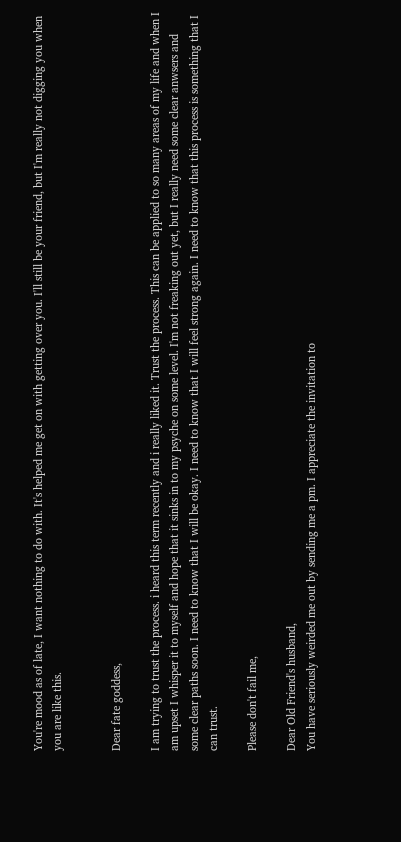You're mood as of late, I want nothing to do with. It's helped me get on with getting over you. I'll still be your friend, but I'm really not digging you when you are like this.


Dear fate goddess,

I am trying to trust the process. i heard this term recently and i really liked it. Trust the process. This can be applied to so many areas of my life and when I am upset I whisper it to myself and hope that it sinks in to my psyche on some level. I'm not freaking out yet, but I really need some clear anwsers and some clear paths soon. I need to know that I will be okay. I need to know that I will feel strong again. I need to know that this process is something that I can trust.

Please don't fail me,

Dear Old Friend's husband,
You have seriously weirded me out by sending me a pm. I appreciate the invitation to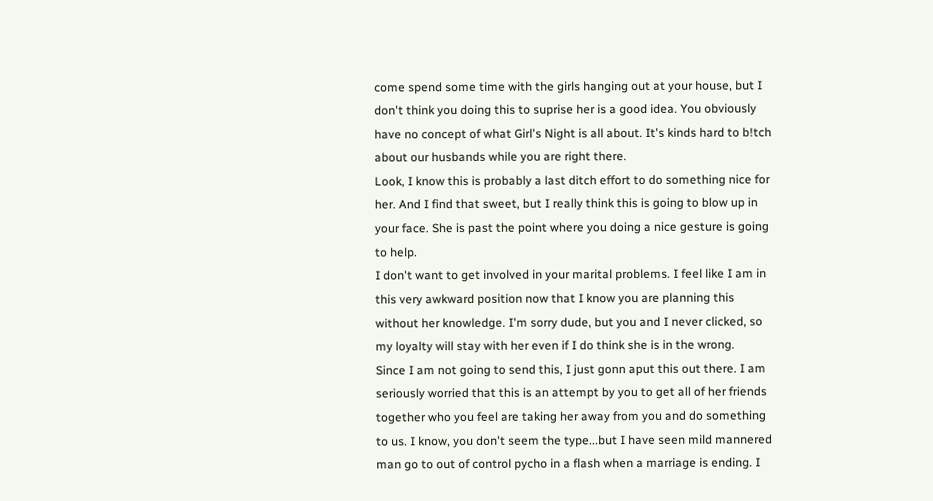come spend some time with the girls hanging out at your house, but I don't think you doing this to suprise her is a good idea. You obviously have no concept of what Girl's Night is all about. It's kinds hard to b!tch about our husbands while you are right there.
Look, I know this is probably a last ditch effort to do something nice for her. And I find that sweet, but I really think this is going to blow up in your face. She is past the point where you doing a nice gesture is going to help.
I don't want to get involved in your marital problems. I feel like I am in this very awkward position now that I know you are planning this without her knowledge. I'm sorry dude, but you and I never clicked, so my loyalty will stay with her even if I do think she is in the wrong.
Since I am not going to send this, I just gonn aput this out there. I am seriously worried that this is an attempt by you to get all of her friends together who you feel are taking her away from you and do something to us. I know, you don't seem the type...but I have seen mild mannered man go to out of control pycho in a flash when a marriage is ending. I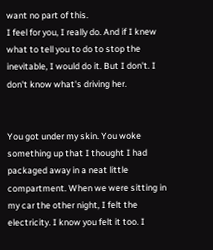want no part of this.
I feel for you, I really do. And if I knew what to tell you to do to stop the inevitable, I would do it. But I don't. I don't know what's driving her.


You got under my skin. You woke something up that I thought I had packaged away in a neat little compartment. When we were sitting in my car the other night, I felt the electricity. I know you felt it too. I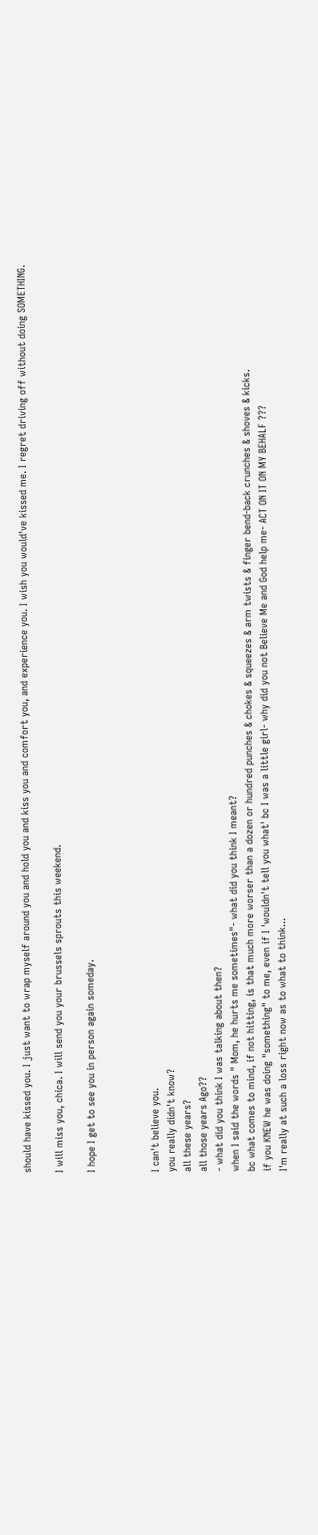should have kissed you. I just want to wrap myself around you and hold you and kiss you and comfort you, and experience you. I wish you would've kissed me. I regret driving off without doing SOMETHING.

I will miss you, chica. I will send you your brussels sprouts this weekend.

I hope I get to see you in person again someday.



I can't believe you.
you really didn't know?
all these years?
all those years Ago??
- what did you think I was talking about then?
when I said the words " Mom, he hurts me sometimes"- what did you think I meant?
bc what comes to mind, if not hitting, is that much more worser than a dozen or hundred punches & chokes & squeezes & arm twists & finger bend-back crunches & shoves & kicks.
if you KNEW he was doing "something" to me, even if I 'wouldn't tell you what' bc I was a little girl- why did you not Believe Me and God help me- ACT ON IT ON MY BEHALF ???
I'm really at such a loss right now as to what to think...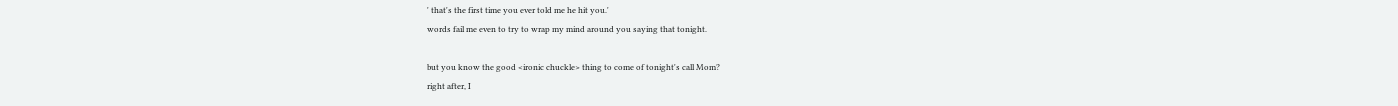' that's the first time you ever told me he hit you.'
words fail me even to try to wrap my mind around you saying that tonight.

but you know the good <ironic chuckle> thing to come of tonight's call Mom?
right after, I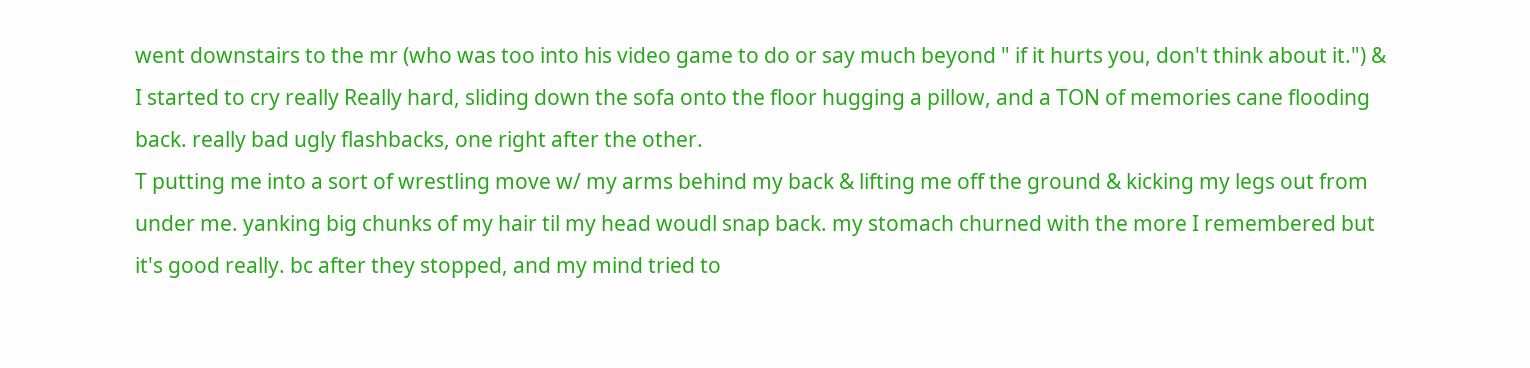went downstairs to the mr (who was too into his video game to do or say much beyond " if it hurts you, don't think about it.") & I started to cry really Really hard, sliding down the sofa onto the floor hugging a pillow, and a TON of memories cane flooding back. really bad ugly flashbacks, one right after the other.
T putting me into a sort of wrestling move w/ my arms behind my back & lifting me off the ground & kicking my legs out from under me. yanking big chunks of my hair til my head woudl snap back. my stomach churned with the more I remembered but it's good really. bc after they stopped, and my mind tried to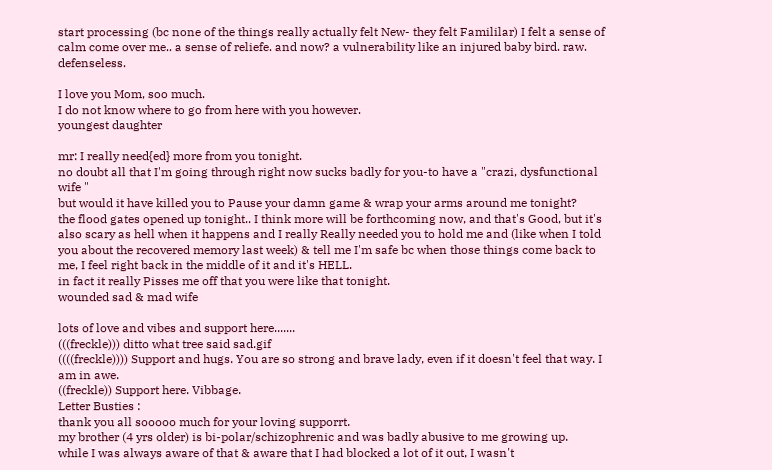start processing (bc none of the things really actually felt New- they felt Famililar) I felt a sense of calm come over me.. a sense of reliefe. and now? a vulnerability like an injured baby bird. raw. defenseless.

I love you Mom, soo much.
I do not know where to go from here with you however.
youngest daughter

mr: I really need{ed} more from you tonight.
no doubt all that I'm going through right now sucks badly for you-to have a "crazi, dysfunctional wife "
but would it have killed you to Pause your damn game & wrap your arms around me tonight?
the flood gates opened up tonight.. I think more will be forthcoming now, and that's Good, but it's also scary as hell when it happens and I really Really needed you to hold me and (like when I told you about the recovered memory last week) & tell me I'm safe bc when those things come back to me, I feel right back in the middle of it and it's HELL.
in fact it really Pisses me off that you were like that tonight.
wounded sad & mad wife

lots of love and vibes and support here.......
(((freckle))) ditto what tree said sad.gif
((((freckle)))) Support and hugs. You are so strong and brave lady, even if it doesn't feel that way. I am in awe.
((freckle)) Support here. Vibbage.
Letter Busties :
thank you all sooooo much for your loving supporrt.
my brother (4 yrs older) is bi-polar/schizophrenic and was badly abusive to me growing up.
while I was always aware of that & aware that I had blocked a lot of it out, I wasn't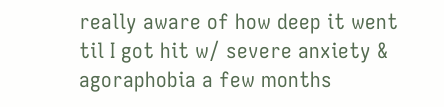really aware of how deep it went til I got hit w/ severe anxiety & agoraphobia a few months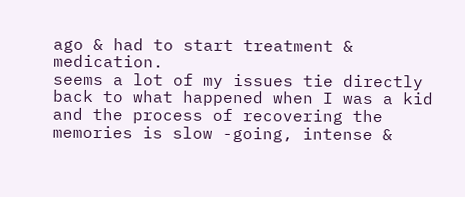ago & had to start treatment & medication.
seems a lot of my issues tie directly back to what happened when I was a kid and the process of recovering the memories is slow -going, intense &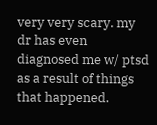very very scary. my dr has even diagnosed me w/ ptsd as a result of things that happened.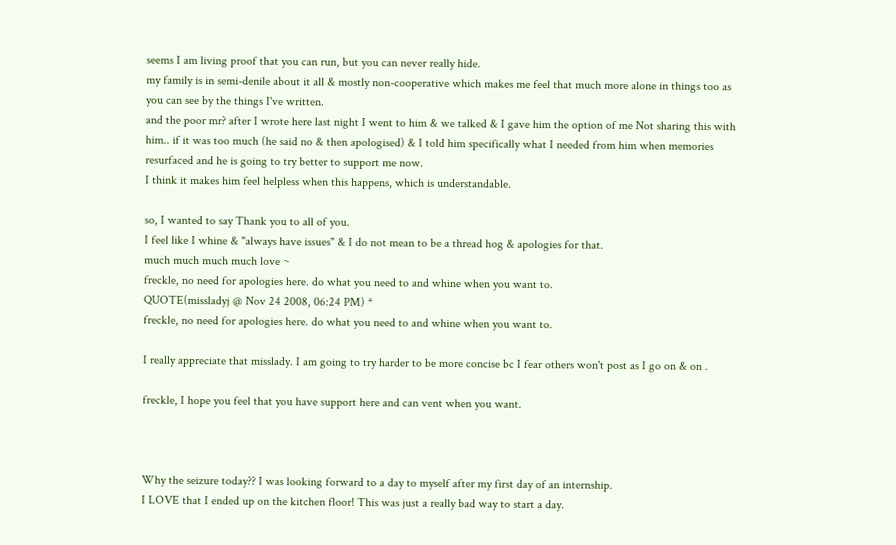seems I am living proof that you can run, but you can never really hide.
my family is in semi-denile about it all & mostly non-cooperative which makes me feel that much more alone in things too as you can see by the things I've written.
and the poor mr? after I wrote here last night I went to him & we talked & I gave him the option of me Not sharing this with him.. if it was too much (he said no & then apologised) & I told him specifically what I needed from him when memories resurfaced and he is going to try better to support me now.
I think it makes him feel helpless when this happens, which is understandable.

so, I wanted to say Thank you to all of you.
I feel like I whine & "always have issues" & I do not mean to be a thread hog & apologies for that.
much much much much love ~
freckle, no need for apologies here. do what you need to and whine when you want to.
QUOTE(missladyj @ Nov 24 2008, 06:24 PM) *
freckle, no need for apologies here. do what you need to and whine when you want to.

I really appreciate that misslady. I am going to try harder to be more concise bc I fear others won't post as I go on & on .

freckle, I hope you feel that you have support here and can vent when you want.



Why the seizure today?? I was looking forward to a day to myself after my first day of an internship.
I LOVE that I ended up on the kitchen floor! This was just a really bad way to start a day.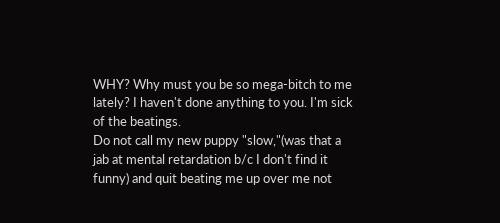WHY? Why must you be so mega-bitch to me lately? I haven't done anything to you. I'm sick of the beatings.
Do not call my new puppy "slow,"(was that a jab at mental retardation b/c I don't find it funny) and quit beating me up over me not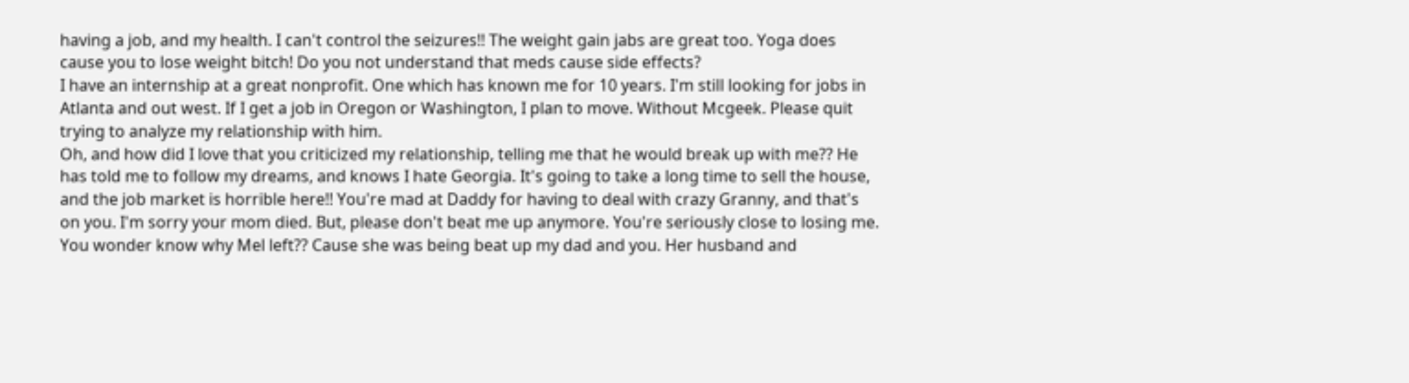having a job, and my health. I can't control the seizures!! The weight gain jabs are great too. Yoga does cause you to lose weight bitch! Do you not understand that meds cause side effects?
I have an internship at a great nonprofit. One which has known me for 10 years. I'm still looking for jobs in Atlanta and out west. If I get a job in Oregon or Washington, I plan to move. Without Mcgeek. Please quit trying to analyze my relationship with him.
Oh, and how did I love that you criticized my relationship, telling me that he would break up with me?? He has told me to follow my dreams, and knows I hate Georgia. It's going to take a long time to sell the house, and the job market is horrible here!! You're mad at Daddy for having to deal with crazy Granny, and that's on you. I'm sorry your mom died. But, please don't beat me up anymore. You're seriously close to losing me. You wonder know why Mel left?? Cause she was being beat up my dad and you. Her husband and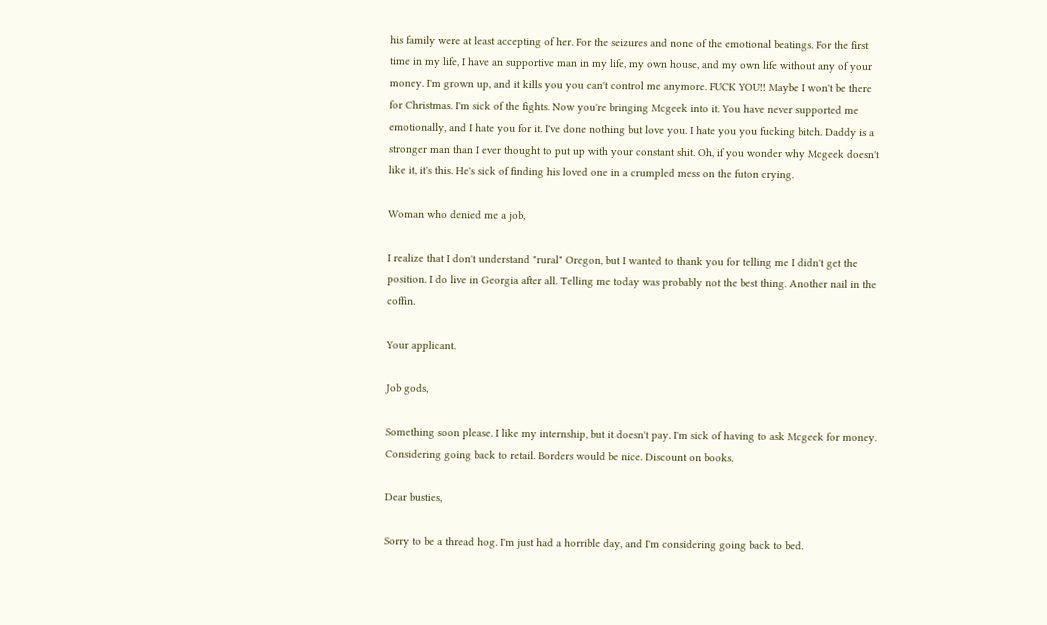his family were at least accepting of her. For the seizures and none of the emotional beatings. For the first time in my life, I have an supportive man in my life, my own house, and my own life without any of your money. I'm grown up, and it kills you you can't control me anymore. FUCK YOU!! Maybe I won't be there for Christmas. I'm sick of the fights. Now you're bringing Mcgeek into it. You have never supported me emotionally, and I hate you for it. I've done nothing but love you. I hate you you fucking bitch. Daddy is a stronger man than I ever thought to put up with your constant shit. Oh, if you wonder why Mcgeek doesn't like it, it's this. He's sick of finding his loved one in a crumpled mess on the futon crying.

Woman who denied me a job,

I realize that I don't understand "rural" Oregon, but I wanted to thank you for telling me I didn't get the position. I do live in Georgia after all. Telling me today was probably not the best thing. Another nail in the coffin.

Your applicant.

Job gods,

Something soon please. I like my internship, but it doesn't pay. I'm sick of having to ask Mcgeek for money.
Considering going back to retail. Borders would be nice. Discount on books.

Dear busties,

Sorry to be a thread hog. I'm just had a horrible day, and I'm considering going back to bed.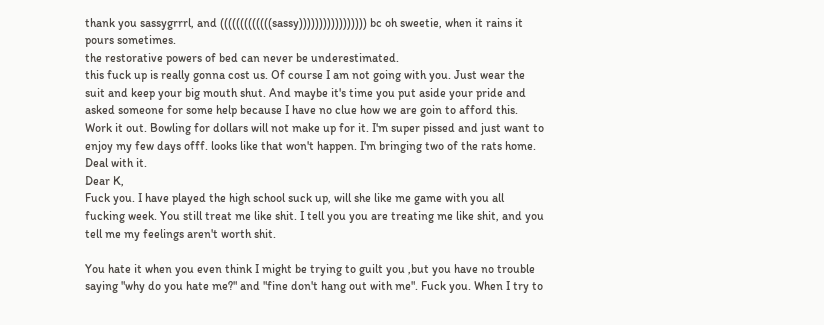thank you sassygrrrl, and (((((((((((((sassy))))))))))))))))) bc oh sweetie, when it rains it pours sometimes.
the restorative powers of bed can never be underestimated.
this fuck up is really gonna cost us. Of course I am not going with you. Just wear the suit and keep your big mouth shut. And maybe it's time you put aside your pride and asked someone for some help because I have no clue how we are goin to afford this. Work it out. Bowling for dollars will not make up for it. I'm super pissed and just want to enjoy my few days offf. looks like that won't happen. I'm bringing two of the rats home. Deal with it.
Dear K,
Fuck you. I have played the high school suck up, will she like me game with you all fucking week. You still treat me like shit. I tell you you are treating me like shit, and you tell me my feelings aren't worth shit.

You hate it when you even think I might be trying to guilt you ,but you have no trouble saying "why do you hate me?" and "fine don't hang out with me". Fuck you. When I try to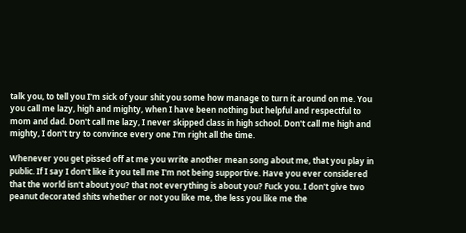talk you, to tell you I'm sick of your shit you some how manage to turn it around on me. You you call me lazy, high and mighty, when I have been nothing but helpful and respectful to mom and dad. Don't call me lazy, I never skipped class in high school. Don't call me high and mighty, I don't try to convince every one I'm right all the time.

Whenever you get pissed off at me you write another mean song about me, that you play in public. If I say I don't like it you tell me I'm not being supportive. Have you ever considered that the world isn't about you? that not everything is about you? Fuck you. I don't give two peanut decorated shits whether or not you like me, the less you like me the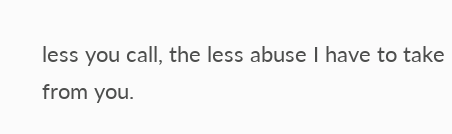less you call, the less abuse I have to take from you.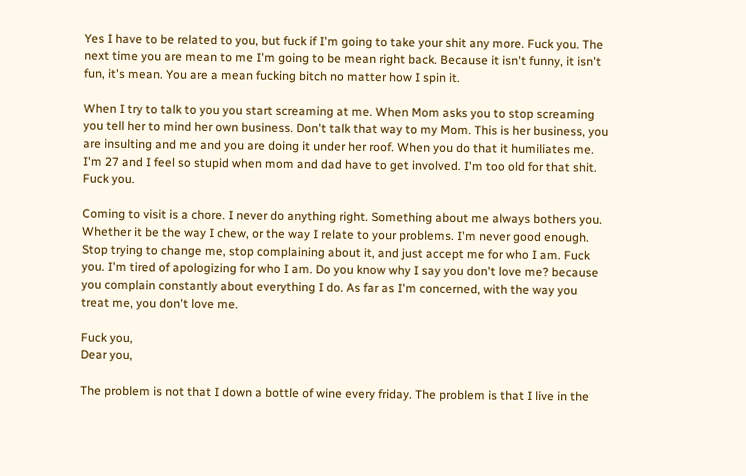Yes I have to be related to you, but fuck if I'm going to take your shit any more. Fuck you. The next time you are mean to me I'm going to be mean right back. Because it isn't funny, it isn't fun, it's mean. You are a mean fucking bitch no matter how I spin it.

When I try to talk to you you start screaming at me. When Mom asks you to stop screaming you tell her to mind her own business. Don't talk that way to my Mom. This is her business, you are insulting and me and you are doing it under her roof. When you do that it humiliates me. I'm 27 and I feel so stupid when mom and dad have to get involved. I'm too old for that shit. Fuck you.

Coming to visit is a chore. I never do anything right. Something about me always bothers you. Whether it be the way I chew, or the way I relate to your problems. I'm never good enough. Stop trying to change me, stop complaining about it, and just accept me for who I am. Fuck you. I'm tired of apologizing for who I am. Do you know why I say you don't love me? because you complain constantly about everything I do. As far as I'm concerned, with the way you treat me, you don't love me.

Fuck you,
Dear you,

The problem is not that I down a bottle of wine every friday. The problem is that I live in the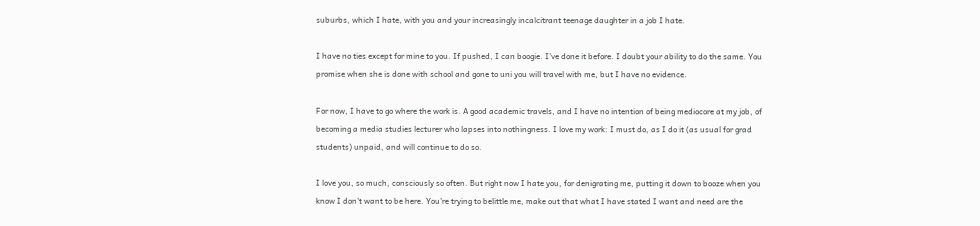suburbs, which I hate, with you and your increasingly incalcitrant teenage daughter in a job I hate.

I have no ties except for mine to you. If pushed, I can boogie. I've done it before. I doubt your ability to do the same. You promise when she is done with school and gone to uni you will travel with me, but I have no evidence.

For now, I have to go where the work is. A good academic travels, and I have no intention of being mediocore at my job, of becoming a media studies lecturer who lapses into nothingness. I love my work: I must do, as I do it (as usual for grad students) unpaid, and will continue to do so.

I love you, so much, consciously so often. But right now I hate you, for denigrating me, putting it down to booze when you know I don't want to be here. You're trying to belittle me, make out that what I have stated I want and need are the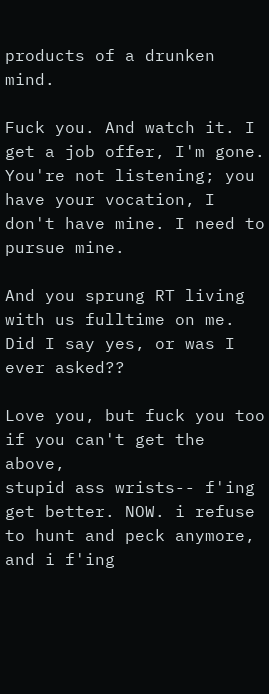products of a drunken mind.

Fuck you. And watch it. I get a job offer, I'm gone. You're not listening; you have your vocation, I don't have mine. I need to pursue mine.

And you sprung RT living with us fulltime on me. Did I say yes, or was I ever asked??

Love you, but fuck you too if you can't get the above,
stupid ass wrists-- f'ing get better. NOW. i refuse to hunt and peck anymore, and i f'ing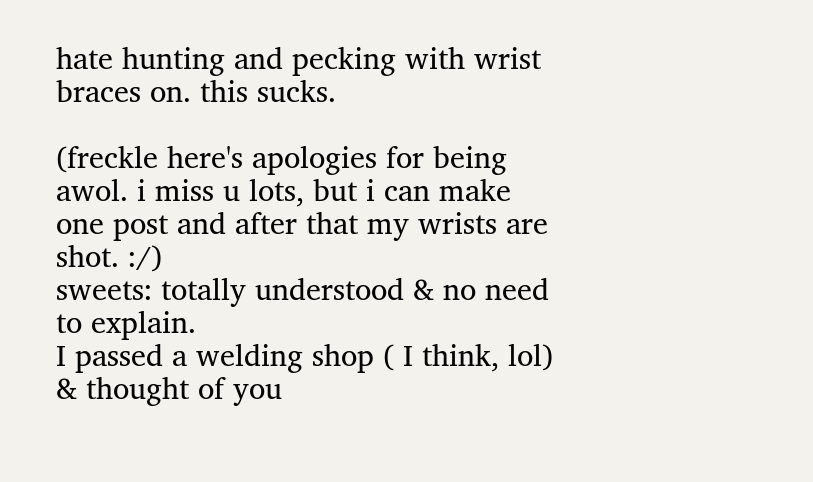hate hunting and pecking with wrist braces on. this sucks.

(freckle here's apologies for being awol. i miss u lots, but i can make one post and after that my wrists are shot. :/)
sweets: totally understood & no need to explain.
I passed a welding shop ( I think, lol) & thought of you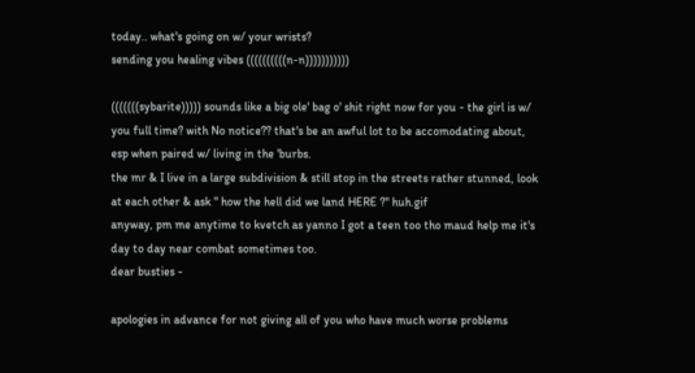today.. what's going on w/ your wrists?
sending you healing vibes ((((((((((n-n)))))))))))

(((((((sybarite))))) sounds like a big ole' bag o' shit right now for you - the girl is w/ you full time? with No notice?? that's be an awful lot to be accomodating about, esp when paired w/ living in the 'burbs.
the mr & I live in a large subdivision & still stop in the streets rather stunned, look at each other & ask " how the hell did we land HERE ?" huh.gif
anyway, pm me anytime to kvetch as yanno I got a teen too tho maud help me it's day to day near combat sometimes too.
dear busties -

apologies in advance for not giving all of you who have much worse problems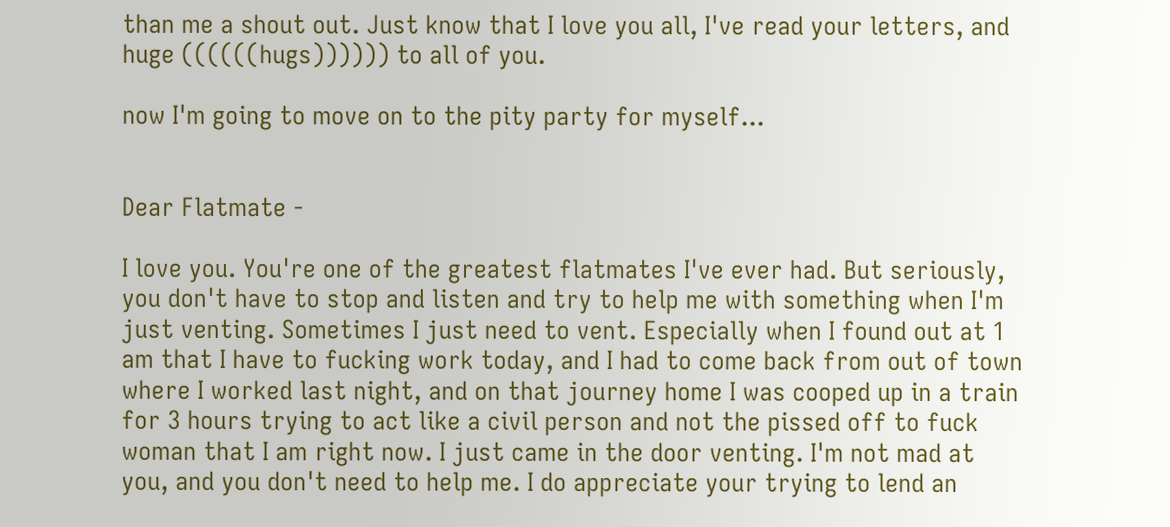than me a shout out. Just know that I love you all, I've read your letters, and huge ((((((hugs)))))) to all of you.

now I'm going to move on to the pity party for myself...


Dear Flatmate -

I love you. You're one of the greatest flatmates I've ever had. But seriously, you don't have to stop and listen and try to help me with something when I'm just venting. Sometimes I just need to vent. Especially when I found out at 1 am that I have to fucking work today, and I had to come back from out of town where I worked last night, and on that journey home I was cooped up in a train for 3 hours trying to act like a civil person and not the pissed off to fuck woman that I am right now. I just came in the door venting. I'm not mad at you, and you don't need to help me. I do appreciate your trying to lend an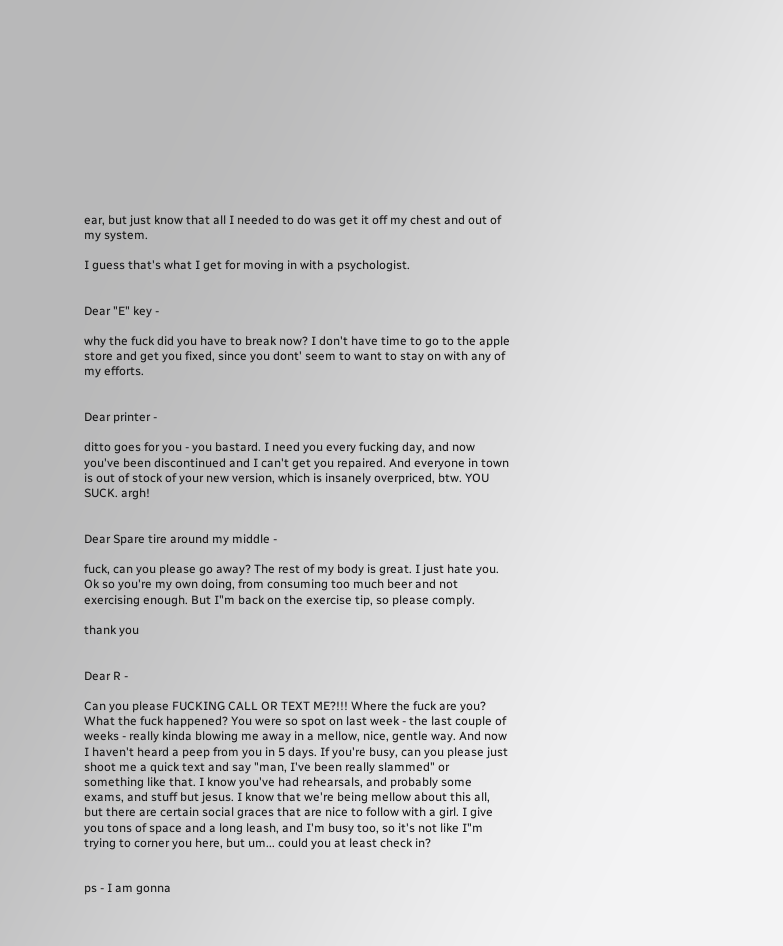ear, but just know that all I needed to do was get it off my chest and out of my system.

I guess that's what I get for moving in with a psychologist.


Dear "E" key -

why the fuck did you have to break now? I don't have time to go to the apple store and get you fixed, since you dont' seem to want to stay on with any of my efforts.


Dear printer -

ditto goes for you - you bastard. I need you every fucking day, and now you've been discontinued and I can't get you repaired. And everyone in town is out of stock of your new version, which is insanely overpriced, btw. YOU SUCK. argh!


Dear Spare tire around my middle -

fuck, can you please go away? The rest of my body is great. I just hate you. Ok so you're my own doing, from consuming too much beer and not exercising enough. But I"m back on the exercise tip, so please comply.

thank you


Dear R -

Can you please FUCKING CALL OR TEXT ME?!!! Where the fuck are you? What the fuck happened? You were so spot on last week - the last couple of weeks - really kinda blowing me away in a mellow, nice, gentle way. And now I haven't heard a peep from you in 5 days. If you're busy, can you please just shoot me a quick text and say "man, I've been really slammed" or something like that. I know you've had rehearsals, and probably some exams, and stuff but jesus. I know that we're being mellow about this all, but there are certain social graces that are nice to follow with a girl. I give you tons of space and a long leash, and I'm busy too, so it's not like I"m trying to corner you here, but um... could you at least check in?


ps - I am gonna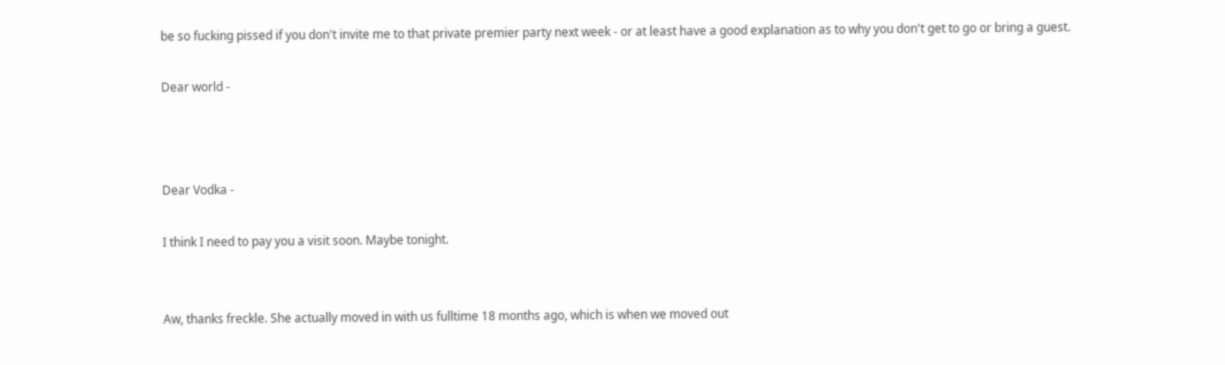be so fucking pissed if you don't invite me to that private premier party next week - or at least have a good explanation as to why you don't get to go or bring a guest.

Dear world -



Dear Vodka -

I think I need to pay you a visit soon. Maybe tonight.


Aw, thanks freckle. She actually moved in with us fulltime 18 months ago, which is when we moved out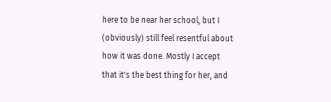here to be near her school, but I (obviously) still feel resentful about how it was done. Mostly I accept that it's the best thing for her, and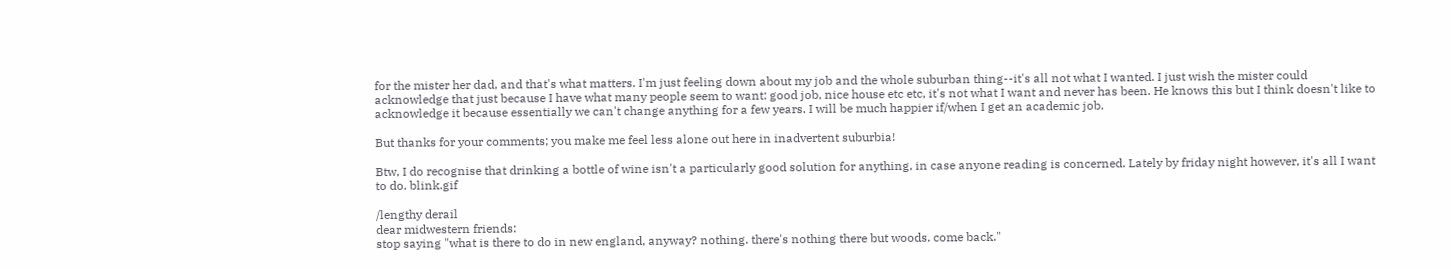for the mister her dad, and that's what matters. I'm just feeling down about my job and the whole suburban thing--it's all not what I wanted. I just wish the mister could acknowledge that just because I have what many people seem to want: good job, nice house etc etc, it's not what I want and never has been. He knows this but I think doesn't like to acknowledge it because essentially we can't change anything for a few years. I will be much happier if/when I get an academic job.

But thanks for your comments; you make me feel less alone out here in inadvertent suburbia!

Btw, I do recognise that drinking a bottle of wine isn't a particularly good solution for anything, in case anyone reading is concerned. Lately by friday night however, it's all I want to do. blink.gif

/lengthy derail
dear midwestern friends:
stop saying "what is there to do in new england, anyway? nothing. there's nothing there but woods. come back."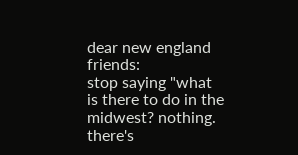dear new england friends:
stop saying "what is there to do in the midwest? nothing. there's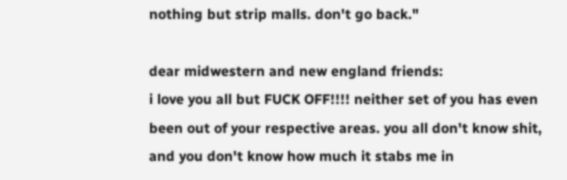nothing but strip malls. don't go back."

dear midwestern and new england friends:
i love you all but FUCK OFF!!!! neither set of you has even been out of your respective areas. you all don't know shit, and you don't know how much it stabs me in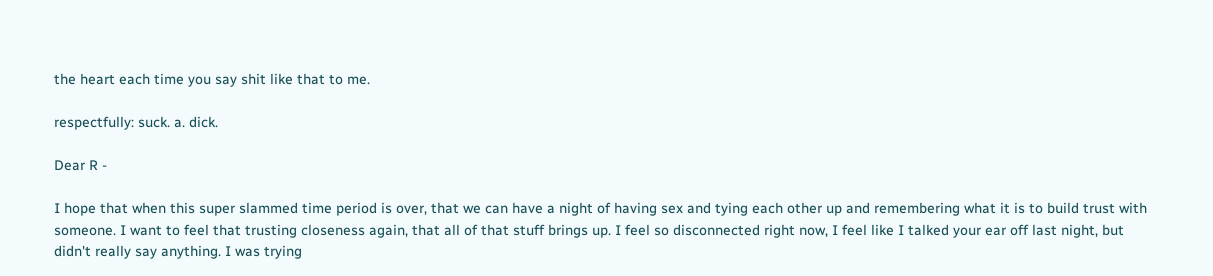the heart each time you say shit like that to me.

respectfully: suck. a. dick.

Dear R -

I hope that when this super slammed time period is over, that we can have a night of having sex and tying each other up and remembering what it is to build trust with someone. I want to feel that trusting closeness again, that all of that stuff brings up. I feel so disconnected right now, I feel like I talked your ear off last night, but didn't really say anything. I was trying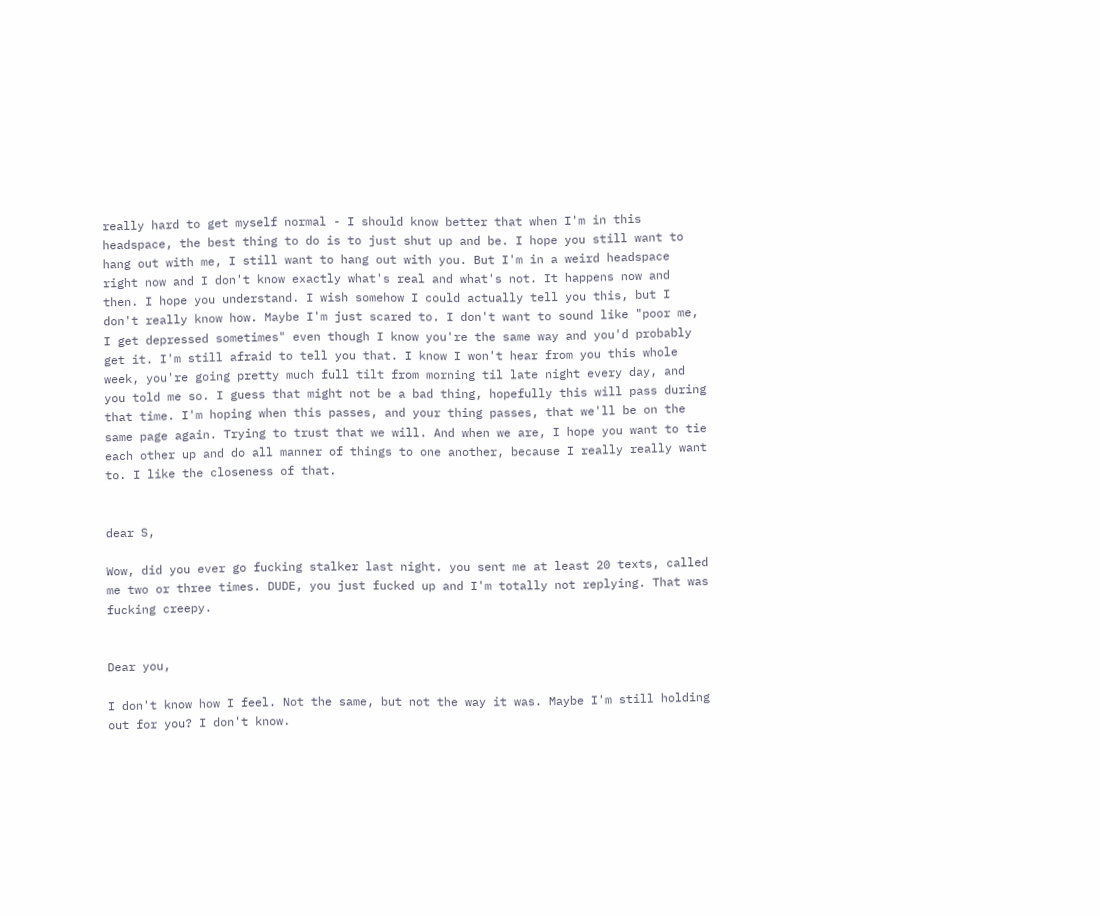really hard to get myself normal - I should know better that when I'm in this headspace, the best thing to do is to just shut up and be. I hope you still want to hang out with me, I still want to hang out with you. But I'm in a weird headspace right now and I don't know exactly what's real and what's not. It happens now and then. I hope you understand. I wish somehow I could actually tell you this, but I don't really know how. Maybe I'm just scared to. I don't want to sound like "poor me, I get depressed sometimes" even though I know you're the same way and you'd probably get it. I'm still afraid to tell you that. I know I won't hear from you this whole week, you're going pretty much full tilt from morning til late night every day, and you told me so. I guess that might not be a bad thing, hopefully this will pass during that time. I'm hoping when this passes, and your thing passes, that we'll be on the same page again. Trying to trust that we will. And when we are, I hope you want to tie each other up and do all manner of things to one another, because I really really want to. I like the closeness of that.


dear S,

Wow, did you ever go fucking stalker last night. you sent me at least 20 texts, called me two or three times. DUDE, you just fucked up and I'm totally not replying. That was fucking creepy.


Dear you,

I don't know how I feel. Not the same, but not the way it was. Maybe I'm still holding out for you? I don't know.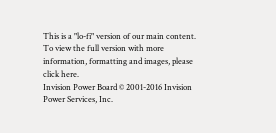This is a "lo-fi" version of our main content. To view the full version with more information, formatting and images, please click here.
Invision Power Board © 2001-2016 Invision Power Services, Inc.